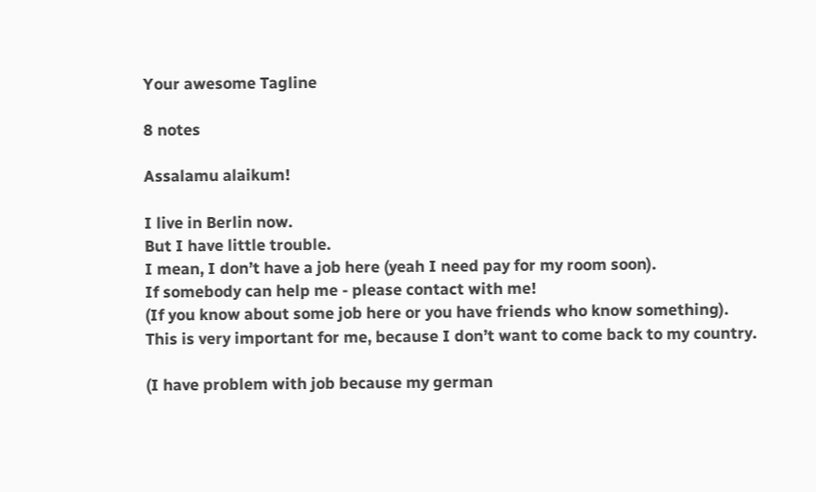Your awesome Tagline

8 notes

Assalamu alaikum!

I live in Berlin now.
But I have little trouble.
I mean, I don’t have a job here (yeah I need pay for my room soon).
If somebody can help me - please contact with me!
(If you know about some job here or you have friends who know something).
This is very important for me, because I don’t want to come back to my country.

(I have problem with job because my german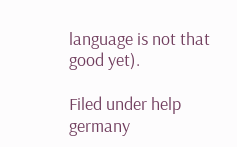language is not that good yet).

Filed under help germany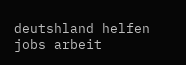deutshland helfen jobs arbeit